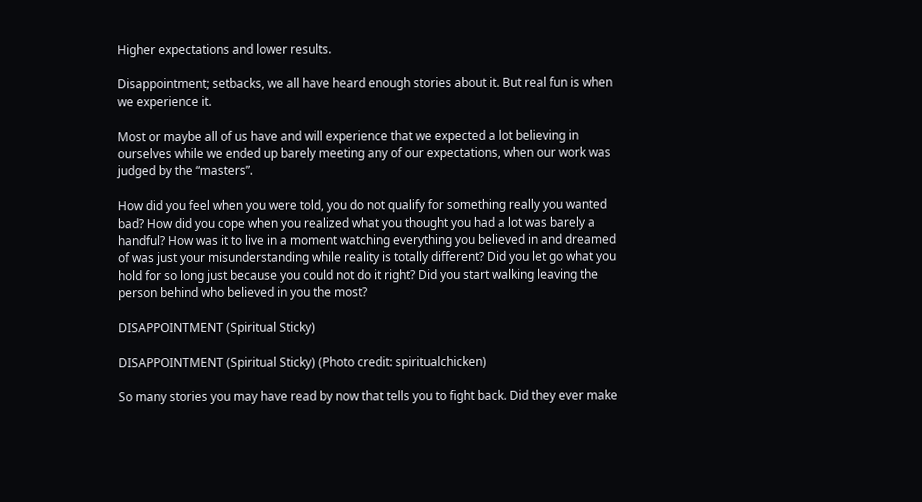Higher expectations and lower results.

Disappointment; setbacks, we all have heard enough stories about it. But real fun is when we experience it.

Most or maybe all of us have and will experience that we expected a lot believing in ourselves while we ended up barely meeting any of our expectations, when our work was judged by the “masters”.

How did you feel when you were told, you do not qualify for something really you wanted bad? How did you cope when you realized what you thought you had a lot was barely a handful? How was it to live in a moment watching everything you believed in and dreamed of was just your misunderstanding while reality is totally different? Did you let go what you hold for so long just because you could not do it right? Did you start walking leaving the person behind who believed in you the most?

DISAPPOINTMENT (Spiritual Sticky)

DISAPPOINTMENT (Spiritual Sticky) (Photo credit: spiritualchicken)

So many stories you may have read by now that tells you to fight back. Did they ever make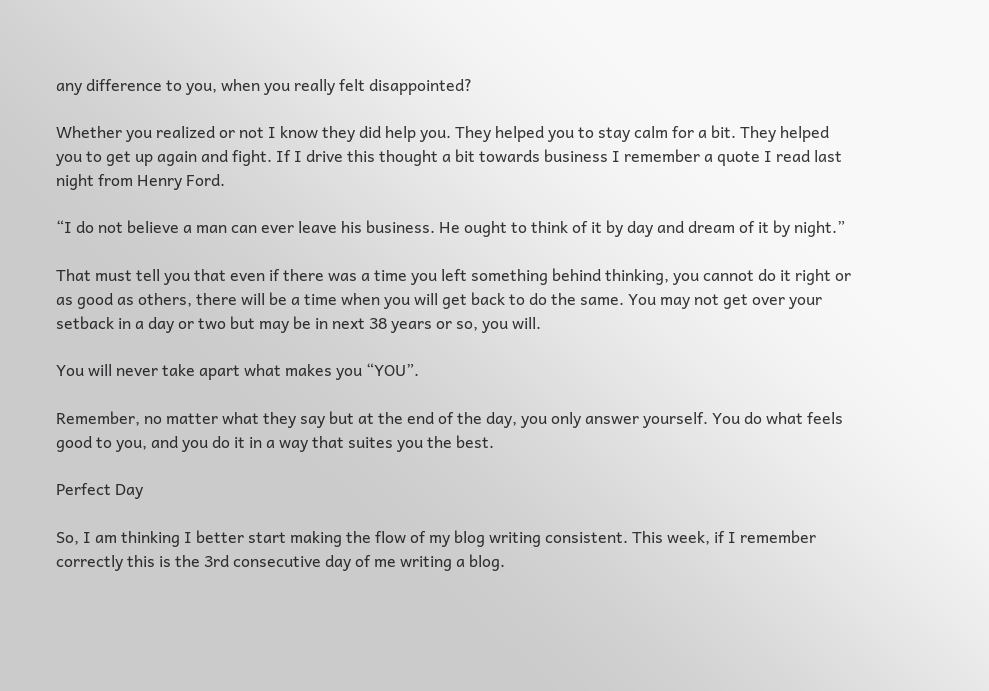any difference to you, when you really felt disappointed?

Whether you realized or not I know they did help you. They helped you to stay calm for a bit. They helped you to get up again and fight. If I drive this thought a bit towards business I remember a quote I read last night from Henry Ford.

“I do not believe a man can ever leave his business. He ought to think of it by day and dream of it by night.”

That must tell you that even if there was a time you left something behind thinking, you cannot do it right or as good as others, there will be a time when you will get back to do the same. You may not get over your setback in a day or two but may be in next 38 years or so, you will.

You will never take apart what makes you “YOU”.

Remember, no matter what they say but at the end of the day, you only answer yourself. You do what feels good to you, and you do it in a way that suites you the best.

Perfect Day

So, I am thinking I better start making the flow of my blog writing consistent. This week, if I remember correctly this is the 3rd consecutive day of me writing a blog.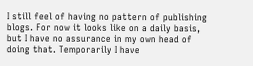I still feel of having no pattern of publishing blogs. For now it looks like on a daily basis, but I have no assurance in my own head of doing that. Temporarily I have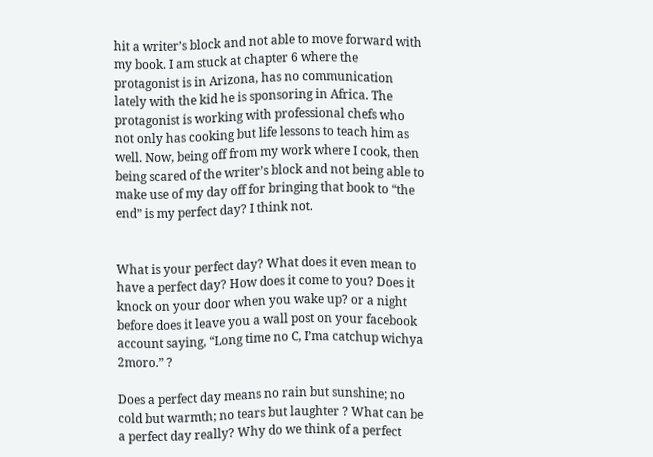hit a writer’s block and not able to move forward with my book. I am stuck at chapter 6 where the protagonist is in Arizona, has no communication lately with the kid he is sponsoring in Africa. The protagonist is working with professional chefs who not only has cooking but life lessons to teach him as well. Now, being off from my work where I cook, then being scared of the writer’s block and not being able to make use of my day off for bringing that book to “the end” is my perfect day? I think not.


What is your perfect day? What does it even mean to have a perfect day? How does it come to you? Does it knock on your door when you wake up? or a night before does it leave you a wall post on your facebook account saying, “Long time no C, I’ma catchup wichya 2moro.” ?

Does a perfect day means no rain but sunshine; no cold but warmth; no tears but laughter ? What can be a perfect day really? Why do we think of a perfect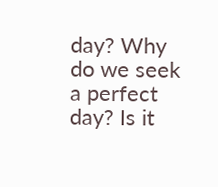day? Why do we seek a perfect day? Is it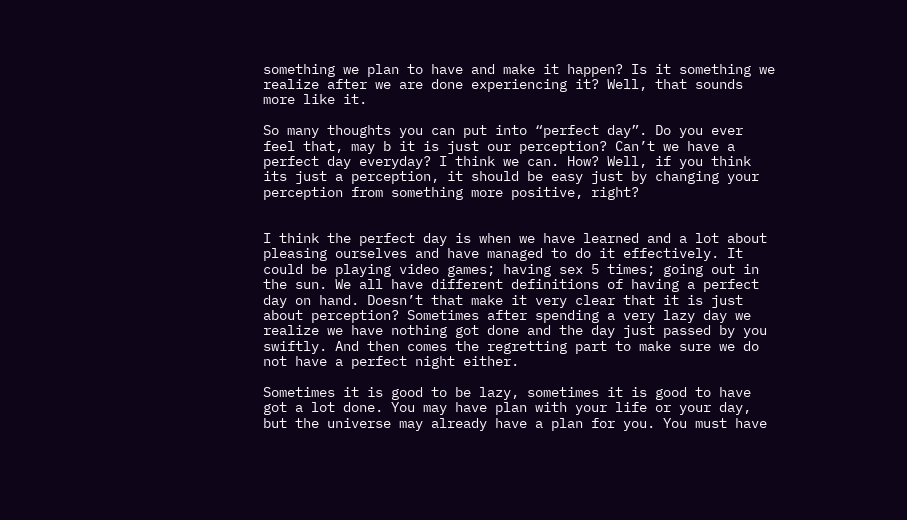something we plan to have and make it happen? Is it something we realize after we are done experiencing it? Well, that sounds more like it.

So many thoughts you can put into “perfect day”. Do you ever feel that, may b it is just our perception? Can’t we have a perfect day everyday? I think we can. How? Well, if you think its just a perception, it should be easy just by changing your perception from something more positive, right?


I think the perfect day is when we have learned and a lot about pleasing ourselves and have managed to do it effectively. It could be playing video games; having sex 5 times; going out in the sun. We all have different definitions of having a perfect day on hand. Doesn’t that make it very clear that it is just about perception? Sometimes after spending a very lazy day we realize we have nothing got done and the day just passed by you swiftly. And then comes the regretting part to make sure we do not have a perfect night either.

Sometimes it is good to be lazy, sometimes it is good to have got a lot done. You may have plan with your life or your day, but the universe may already have a plan for you. You must have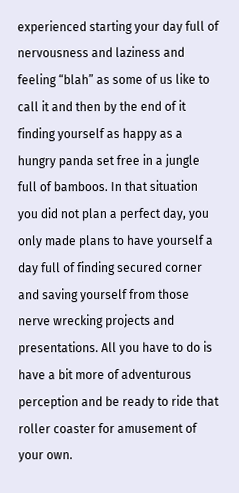experienced starting your day full of nervousness and laziness and feeling “blah” as some of us like to call it and then by the end of it finding yourself as happy as a hungry panda set free in a jungle full of bamboos. In that situation you did not plan a perfect day, you only made plans to have yourself a day full of finding secured corner and saving yourself from those nerve wrecking projects and presentations. All you have to do is have a bit more of adventurous perception and be ready to ride that roller coaster for amusement of your own.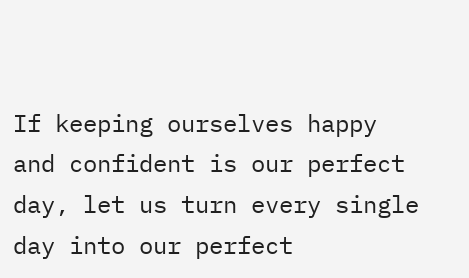If keeping ourselves happy and confident is our perfect day, let us turn every single day into our perfect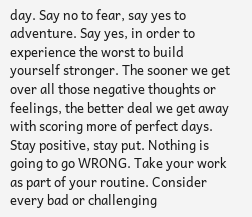day. Say no to fear, say yes to adventure. Say yes, in order to experience the worst to build yourself stronger. The sooner we get over all those negative thoughts or feelings, the better deal we get away with scoring more of perfect days. Stay positive, stay put. Nothing is going to go WRONG. Take your work as part of your routine. Consider every bad or challenging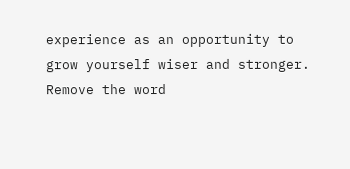experience as an opportunity to grow yourself wiser and stronger. Remove the word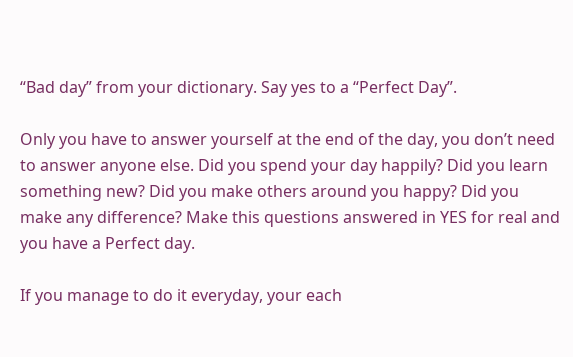“Bad day” from your dictionary. Say yes to a “Perfect Day”.

Only you have to answer yourself at the end of the day, you don’t need to answer anyone else. Did you spend your day happily? Did you learn something new? Did you make others around you happy? Did you make any difference? Make this questions answered in YES for real and you have a Perfect day.

If you manage to do it everyday, your each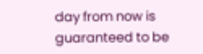day from now is guaranteed to be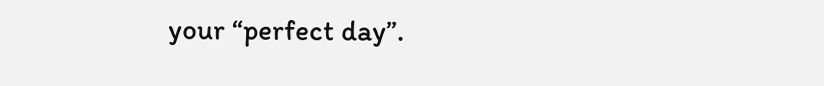your “perfect day”.